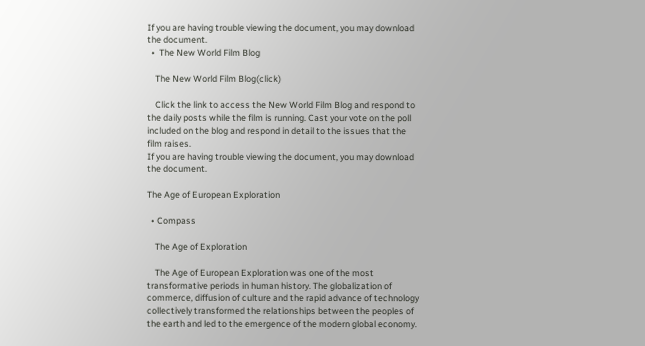If you are having trouble viewing the document, you may download the document.
  •  The New World Film Blog

    The New World Film Blog(click)

    Click the link to access the New World Film Blog and respond to the daily posts while the film is running. Cast your vote on the poll included on the blog and respond in detail to the issues that the film raises.
If you are having trouble viewing the document, you may download the document.

The Age of European Exploration

  • Compass

    The Age of Exploration

    The Age of European Exploration was one of the most transformative periods in human history. The globalization of commerce, diffusion of culture and the rapid advance of technology collectively transformed the relationships between the peoples of the earth and led to the emergence of the modern global economy.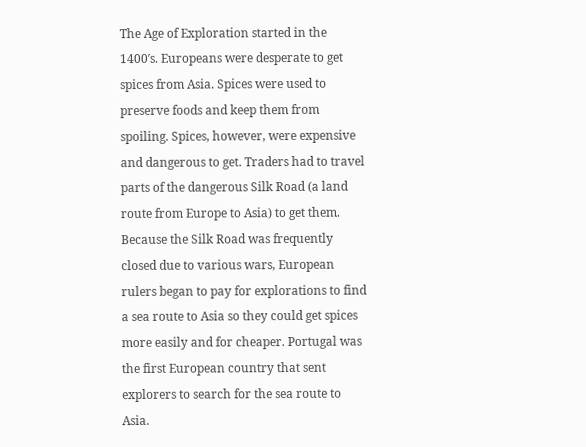The Age of Exploration started in the 1400′s. Europeans were desperate to get spices from Asia. Spices were used to preserve foods and keep them from spoiling. Spices, however, were expensive and dangerous to get. Traders had to travel parts of the dangerous Silk Road (a land route from Europe to Asia) to get them. Because the Silk Road was frequently closed due to various wars, European rulers began to pay for explorations to find a sea route to Asia so they could get spices more easily and for cheaper. Portugal was the first European country that sent explorers to search for the sea route to Asia.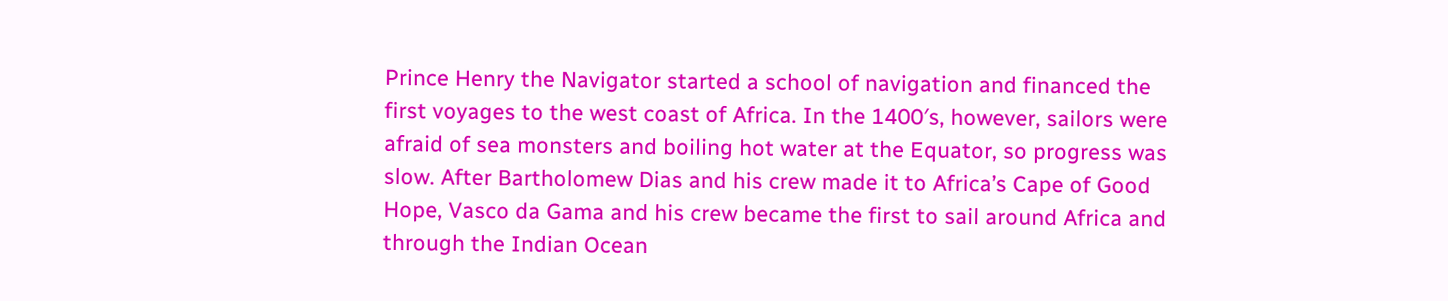Prince Henry the Navigator started a school of navigation and financed the first voyages to the west coast of Africa. In the 1400′s, however, sailors were afraid of sea monsters and boiling hot water at the Equator, so progress was slow. After Bartholomew Dias and his crew made it to Africa’s Cape of Good Hope, Vasco da Gama and his crew became the first to sail around Africa and through the Indian Ocean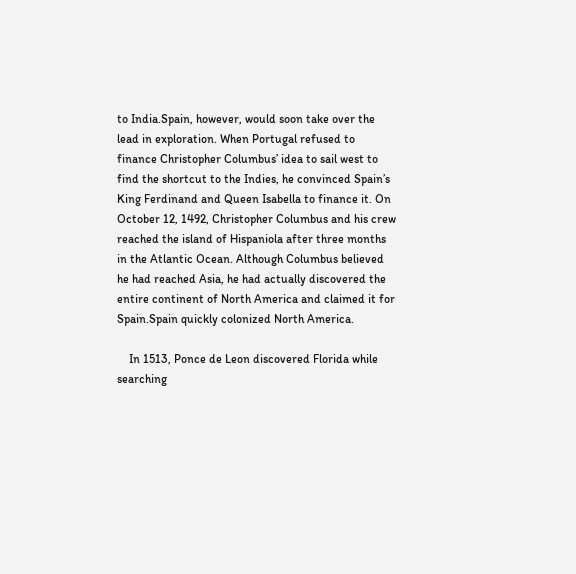to India.Spain, however, would soon take over the lead in exploration. When Portugal refused to finance Christopher Columbus’ idea to sail west to find the shortcut to the Indies, he convinced Spain’s King Ferdinand and Queen Isabella to finance it. On October 12, 1492, Christopher Columbus and his crew reached the island of Hispaniola after three months in the Atlantic Ocean. Although Columbus believed he had reached Asia, he had actually discovered the entire continent of North America and claimed it for Spain.Spain quickly colonized North America.

    In 1513, Ponce de Leon discovered Florida while searching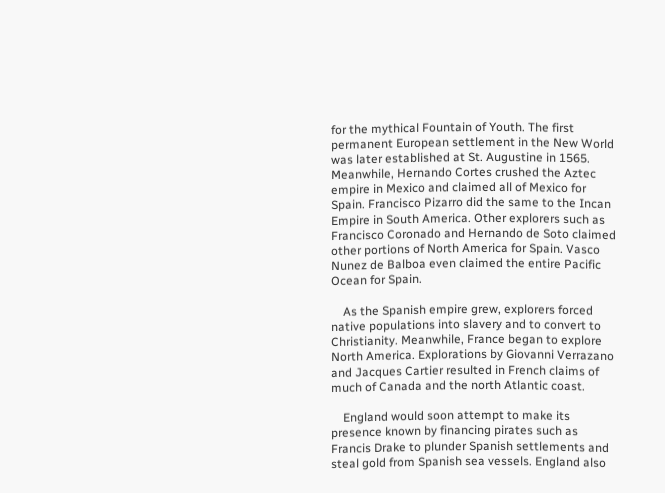for the mythical Fountain of Youth. The first permanent European settlement in the New World was later established at St. Augustine in 1565. Meanwhile, Hernando Cortes crushed the Aztec empire in Mexico and claimed all of Mexico for Spain. Francisco Pizarro did the same to the Incan Empire in South America. Other explorers such as Francisco Coronado and Hernando de Soto claimed other portions of North America for Spain. Vasco Nunez de Balboa even claimed the entire Pacific Ocean for Spain.

    As the Spanish empire grew, explorers forced native populations into slavery and to convert to Christianity. Meanwhile, France began to explore North America. Explorations by Giovanni Verrazano and Jacques Cartier resulted in French claims of much of Canada and the north Atlantic coast.

    England would soon attempt to make its presence known by financing pirates such as Francis Drake to plunder Spanish settlements and steal gold from Spanish sea vessels. England also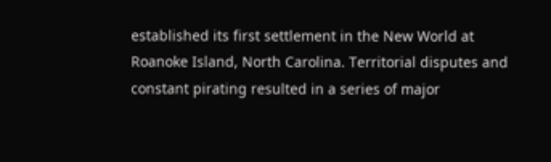established its first settlement in the New World at Roanoke Island, North Carolina. Territorial disputes and constant pirating resulted in a series of major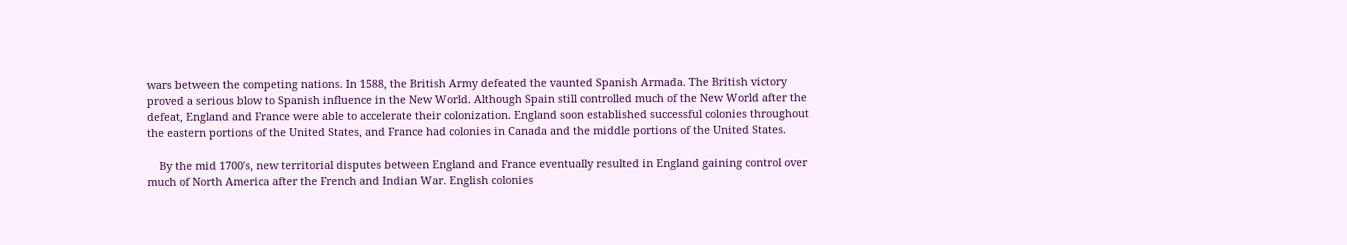wars between the competing nations. In 1588, the British Army defeated the vaunted Spanish Armada. The British victory proved a serious blow to Spanish influence in the New World. Although Spain still controlled much of the New World after the defeat, England and France were able to accelerate their colonization. England soon established successful colonies throughout the eastern portions of the United States, and France had colonies in Canada and the middle portions of the United States.

    By the mid 1700′s, new territorial disputes between England and France eventually resulted in England gaining control over much of North America after the French and Indian War. English colonies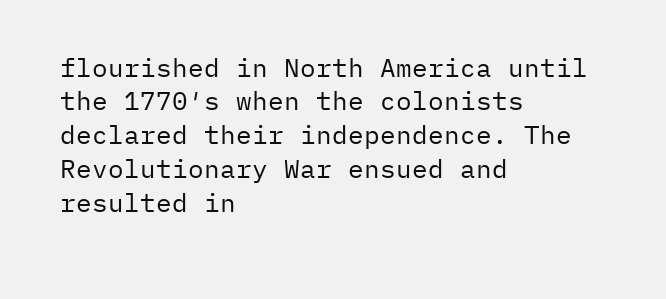flourished in North America until the 1770′s when the colonists declared their independence. The Revolutionary War ensued and resulted in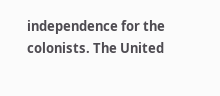independence for the colonists. The United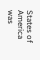States of America was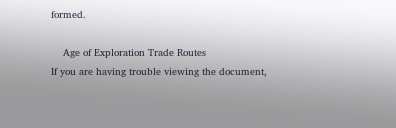formed.

    Age of Exploration Trade Routes
If you are having trouble viewing the document,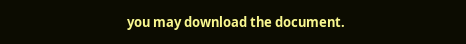you may download the document.